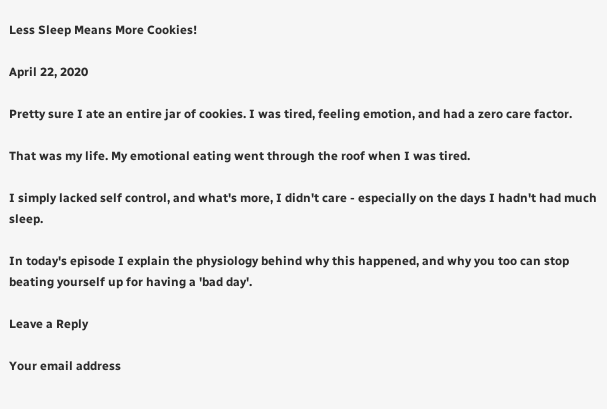Less Sleep Means More Cookies!

April 22, 2020

Pretty sure I ate an entire jar of cookies. I was tired, feeling emotion, and had a zero care factor.

That was my life. My emotional eating went through the roof when I was tired.

I simply lacked self control, and what's more, I didn't care - especially on the days I hadn't had much sleep.

In today's episode I explain the physiology behind why this happened, and why you too can stop beating yourself up for having a 'bad day'.

Leave a Reply

Your email address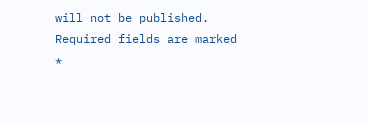will not be published. Required fields are marked *